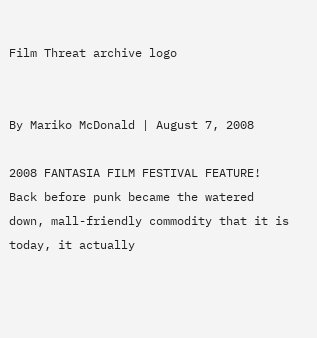Film Threat archive logo


By Mariko McDonald | August 7, 2008

2008 FANTASIA FILM FESTIVAL FEATURE! Back before punk became the watered down, mall-friendly commodity that it is today, it actually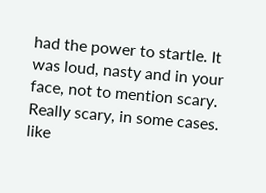had the power to startle. It was loud, nasty and in your face, not to mention scary. Really scary, in some cases. like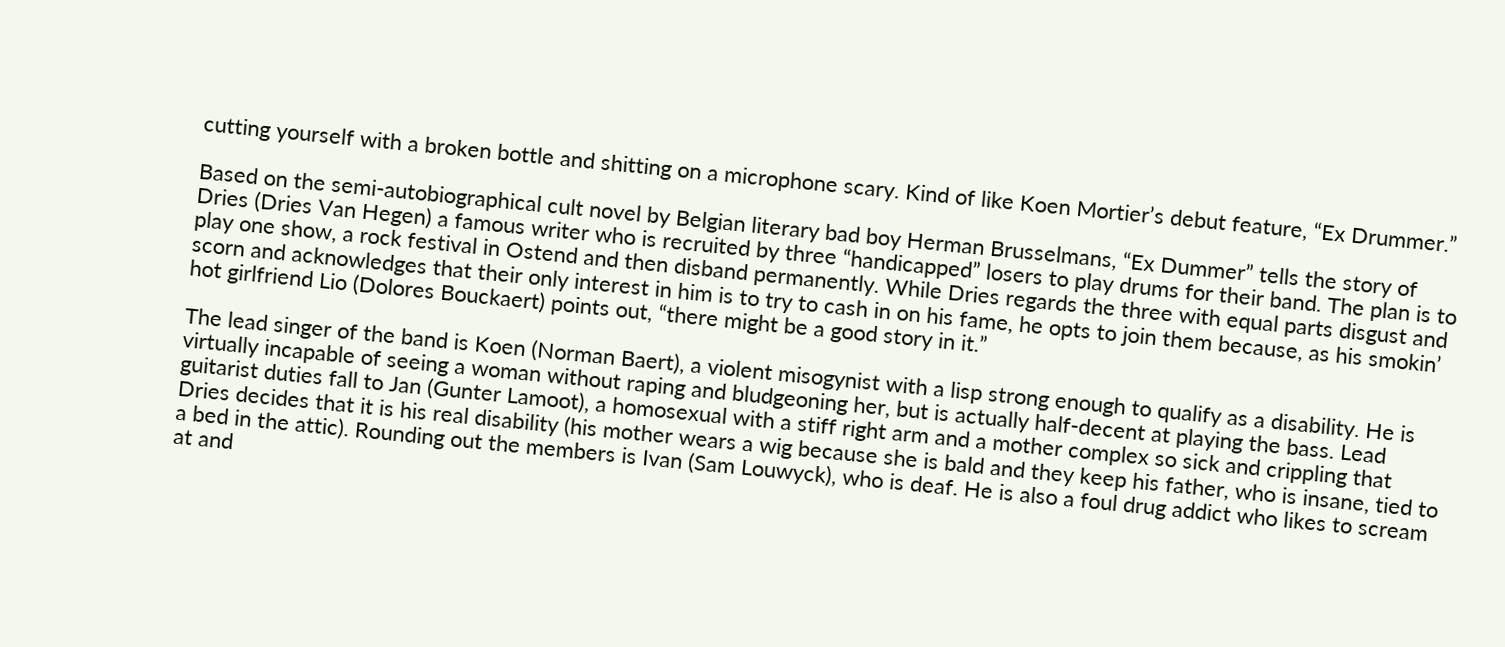cutting yourself with a broken bottle and shitting on a microphone scary. Kind of like Koen Mortier’s debut feature, “Ex Drummer.”

Based on the semi-autobiographical cult novel by Belgian literary bad boy Herman Brusselmans, “Ex Dummer” tells the story of Dries (Dries Van Hegen) a famous writer who is recruited by three “handicapped” losers to play drums for their band. The plan is to play one show, a rock festival in Ostend and then disband permanently. While Dries regards the three with equal parts disgust and scorn and acknowledges that their only interest in him is to try to cash in on his fame, he opts to join them because, as his smokin’ hot girlfriend Lio (Dolores Bouckaert) points out, “there might be a good story in it.”

The lead singer of the band is Koen (Norman Baert), a violent misogynist with a lisp strong enough to qualify as a disability. He is virtually incapable of seeing a woman without raping and bludgeoning her, but is actually half-decent at playing the bass. Lead guitarist duties fall to Jan (Gunter Lamoot), a homosexual with a stiff right arm and a mother complex so sick and crippling that Dries decides that it is his real disability (his mother wears a wig because she is bald and they keep his father, who is insane, tied to a bed in the attic). Rounding out the members is Ivan (Sam Louwyck), who is deaf. He is also a foul drug addict who likes to scream at and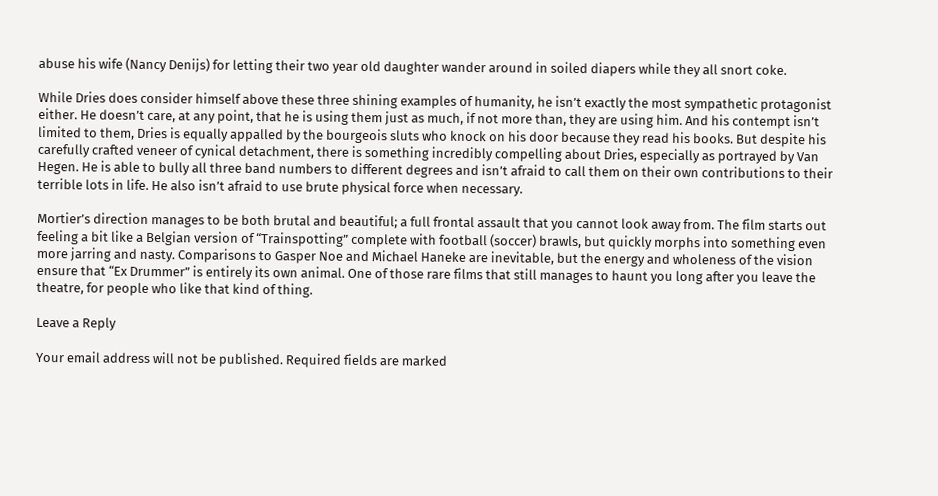abuse his wife (Nancy Denijs) for letting their two year old daughter wander around in soiled diapers while they all snort coke.

While Dries does consider himself above these three shining examples of humanity, he isn’t exactly the most sympathetic protagonist either. He doesn’t care, at any point, that he is using them just as much, if not more than, they are using him. And his contempt isn’t limited to them, Dries is equally appalled by the bourgeois sluts who knock on his door because they read his books. But despite his carefully crafted veneer of cynical detachment, there is something incredibly compelling about Dries, especially as portrayed by Van Hegen. He is able to bully all three band numbers to different degrees and isn’t afraid to call them on their own contributions to their terrible lots in life. He also isn’t afraid to use brute physical force when necessary.

Mortier’s direction manages to be both brutal and beautiful; a full frontal assault that you cannot look away from. The film starts out feeling a bit like a Belgian version of “Trainspotting” complete with football (soccer) brawls, but quickly morphs into something even more jarring and nasty. Comparisons to Gasper Noe and Michael Haneke are inevitable, but the energy and wholeness of the vision ensure that “Ex Drummer” is entirely its own animal. One of those rare films that still manages to haunt you long after you leave the theatre, for people who like that kind of thing.

Leave a Reply

Your email address will not be published. Required fields are marked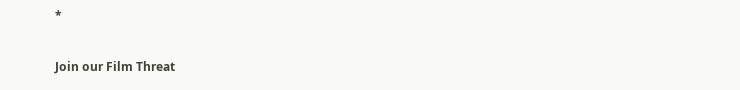*

Join our Film Threat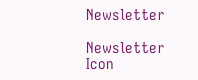Newsletter

Newsletter Icon